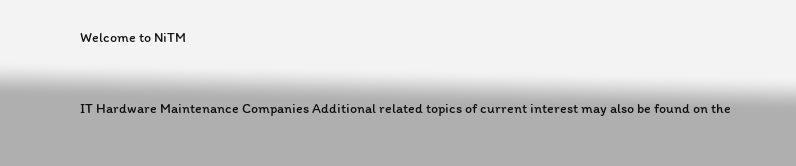Welcome to NiTM


IT Hardware Maintenance Companies Additional related topics of current interest may also be found on the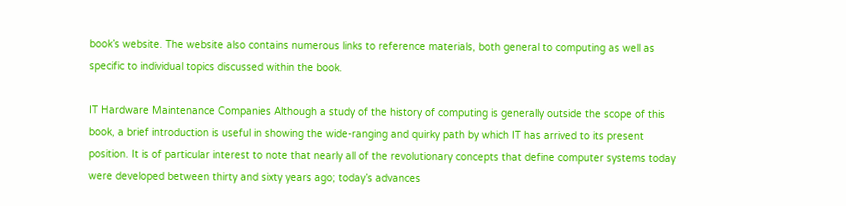book’s website. The website also contains numerous links to reference materials, both general to computing as well as specific to individual topics discussed within the book.

IT Hardware Maintenance Companies Although a study of the history of computing is generally outside the scope of this book, a brief introduction is useful in showing the wide-ranging and quirky path by which IT has arrived to its present position. It is of particular interest to note that nearly all of the revolutionary concepts that define computer systems today were developed between thirty and sixty years ago; today’s advances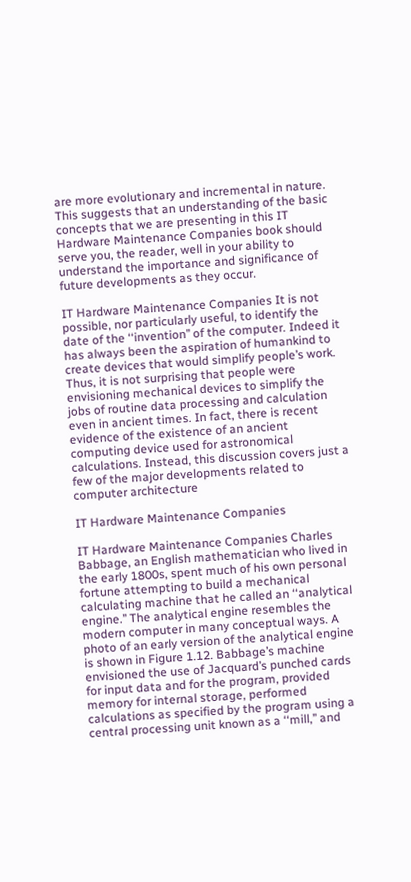are more evolutionary and incremental in nature. This suggests that an understanding of the basic concepts that we are presenting in this IT Hardware Maintenance Companies book should serve you, the reader, well in your ability to understand the importance and significance of future developments as they occur.

IT Hardware Maintenance Companies It is not possible, nor particularly useful, to identify the date of the ‘‘invention’’ of the computer. Indeed it has always been the aspiration of humankind to create devices that would simplify people’s work. Thus, it is not surprising that people were envisioning mechanical devices to simplify the jobs of routine data processing and calculation even in ancient times. In fact, there is recent evidence of the existence of an ancient computing device used for astronomical calculations. Instead, this discussion covers just a few of the major developments related to computer architecture

IT Hardware Maintenance Companies

IT Hardware Maintenance Companies Charles Babbage, an English mathematician who lived in the early 1800s, spent much of his own personal fortune attempting to build a mechanical calculating machine that he called an ‘‘analytical engine.’’ The analytical engine resembles the modern computer in many conceptual ways. A photo of an early version of the analytical engine is shown in Figure 1.12. Babbage’s machine envisioned the use of Jacquard’s punched cards for input data and for the program, provided memory for internal storage, performed calculations as specified by the program using a central processing unit known as a ‘‘mill,’’ and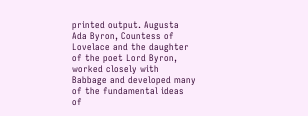printed output. Augusta Ada Byron, Countess of Lovelace and the daughter of the poet Lord Byron, worked closely with Babbage and developed many of the fundamental ideas of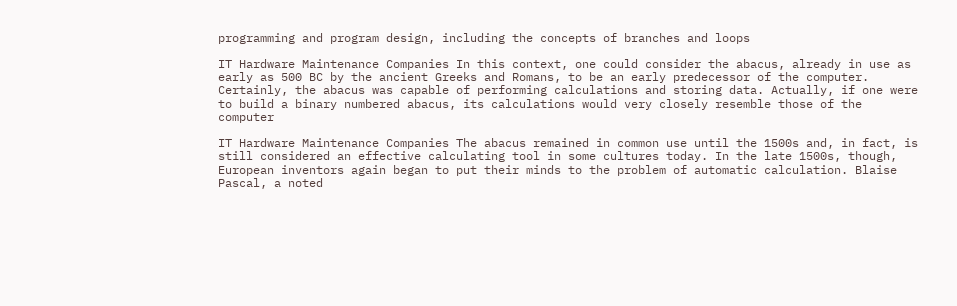programming and program design, including the concepts of branches and loops

IT Hardware Maintenance Companies In this context, one could consider the abacus, already in use as early as 500 BC by the ancient Greeks and Romans, to be an early predecessor of the computer. Certainly, the abacus was capable of performing calculations and storing data. Actually, if one were to build a binary numbered abacus, its calculations would very closely resemble those of the computer

IT Hardware Maintenance Companies The abacus remained in common use until the 1500s and, in fact, is still considered an effective calculating tool in some cultures today. In the late 1500s, though, European inventors again began to put their minds to the problem of automatic calculation. Blaise Pascal, a noted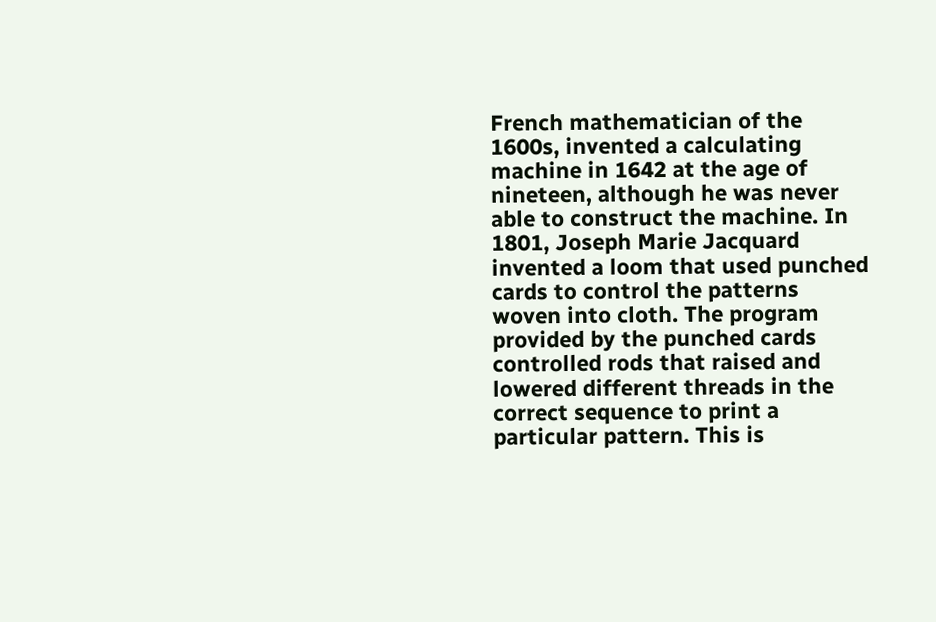French mathematician of the 1600s, invented a calculating machine in 1642 at the age of nineteen, although he was never able to construct the machine. In 1801, Joseph Marie Jacquard invented a loom that used punched cards to control the patterns woven into cloth. The program provided by the punched cards controlled rods that raised and lowered different threads in the correct sequence to print a particular pattern. This is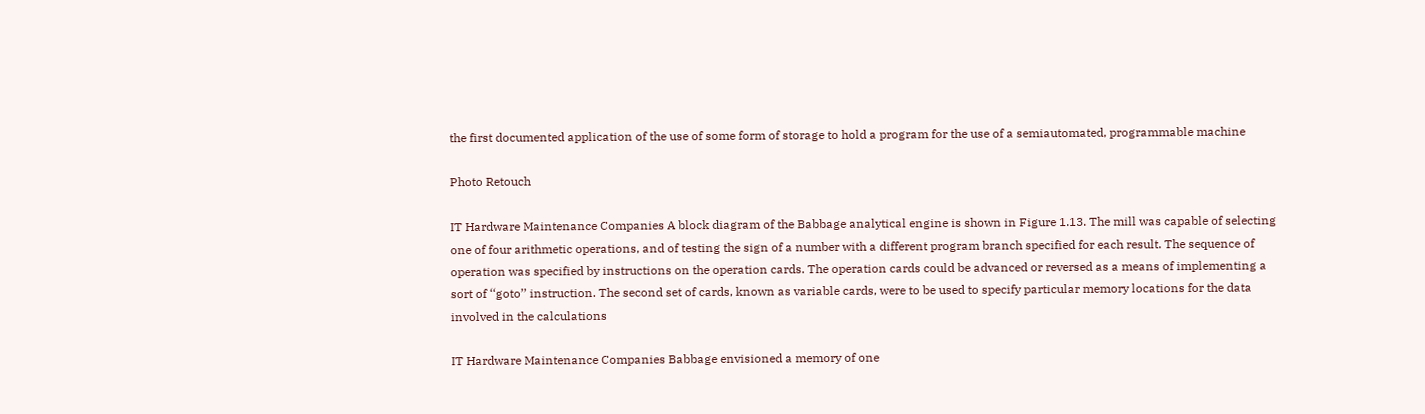the first documented application of the use of some form of storage to hold a program for the use of a semiautomated, programmable machine

Photo Retouch

IT Hardware Maintenance Companies A block diagram of the Babbage analytical engine is shown in Figure 1.13. The mill was capable of selecting one of four arithmetic operations, and of testing the sign of a number with a different program branch specified for each result. The sequence of operation was specified by instructions on the operation cards. The operation cards could be advanced or reversed as a means of implementing a sort of ‘‘goto’’ instruction. The second set of cards, known as variable cards, were to be used to specify particular memory locations for the data involved in the calculations

IT Hardware Maintenance Companies Babbage envisioned a memory of one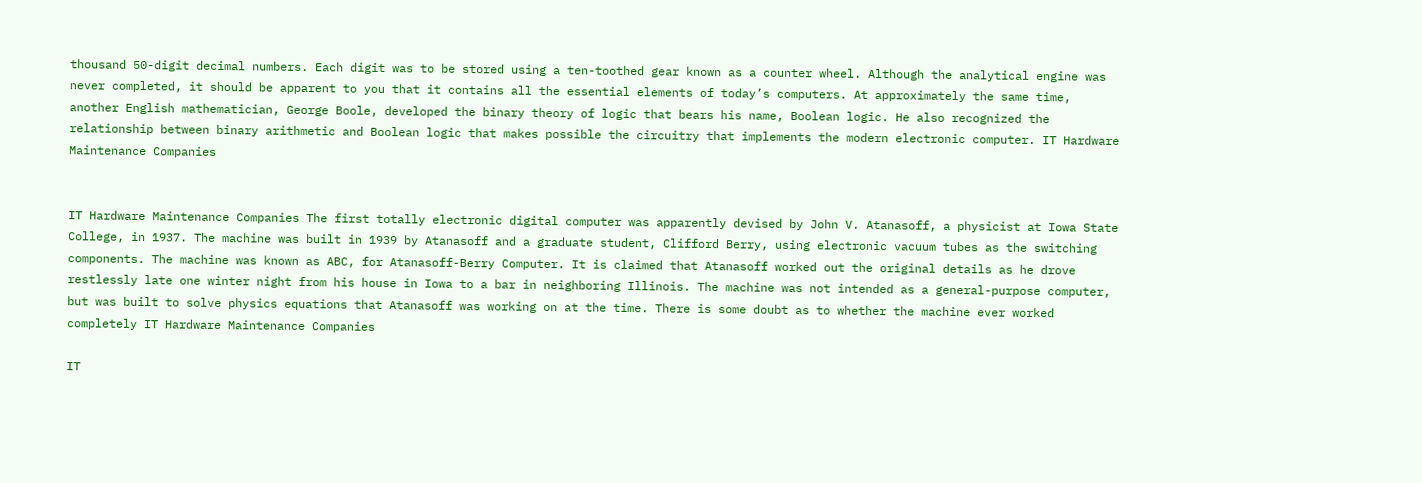thousand 50-digit decimal numbers. Each digit was to be stored using a ten-toothed gear known as a counter wheel. Although the analytical engine was never completed, it should be apparent to you that it contains all the essential elements of today’s computers. At approximately the same time, another English mathematician, George Boole, developed the binary theory of logic that bears his name, Boolean logic. He also recognized the relationship between binary arithmetic and Boolean logic that makes possible the circuitry that implements the modern electronic computer. IT Hardware Maintenance Companies


IT Hardware Maintenance Companies The first totally electronic digital computer was apparently devised by John V. Atanasoff, a physicist at Iowa State College, in 1937. The machine was built in 1939 by Atanasoff and a graduate student, Clifford Berry, using electronic vacuum tubes as the switching components. The machine was known as ABC, for Atanasoff-Berry Computer. It is claimed that Atanasoff worked out the original details as he drove restlessly late one winter night from his house in Iowa to a bar in neighboring Illinois. The machine was not intended as a general-purpose computer, but was built to solve physics equations that Atanasoff was working on at the time. There is some doubt as to whether the machine ever worked completely IT Hardware Maintenance Companies

IT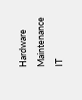Hardware Maintenance
IT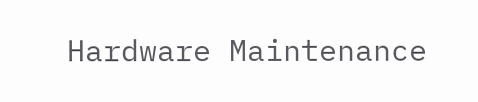Hardware Maintenance